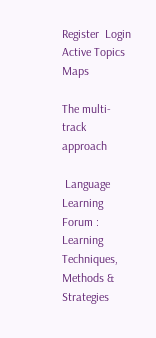Register  Login  Active Topics  Maps

The multi-track approach

 Language Learning Forum : Learning Techniques, Methods & Strategies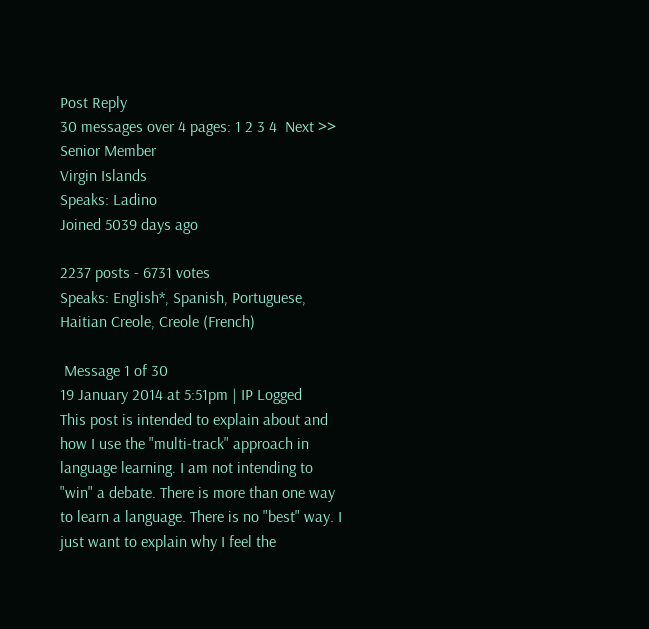Post Reply
30 messages over 4 pages: 1 2 3 4  Next >>
Senior Member
Virgin Islands
Speaks: Ladino
Joined 5039 days ago

2237 posts - 6731 votes
Speaks: English*, Spanish, Portuguese, Haitian Creole, Creole (French)

 Message 1 of 30
19 January 2014 at 5:51pm | IP Logged
This post is intended to explain about and how I use the "multi-track" approach in language learning. I am not intending to "win" a debate. There is more than one way to learn a language. There is no "best" way. I just want to explain why I feel the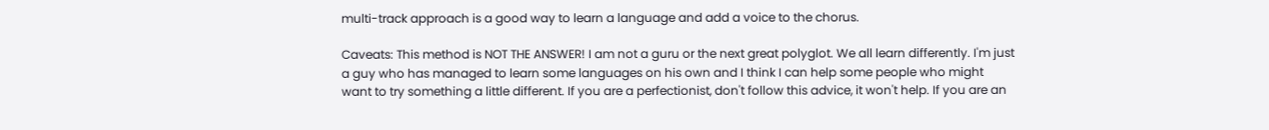multi-track approach is a good way to learn a language and add a voice to the chorus.

Caveats: This method is NOT THE ANSWER! I am not a guru or the next great polyglot. We all learn differently. I'm just a guy who has managed to learn some languages on his own and I think I can help some people who might want to try something a little different. If you are a perfectionist, don't follow this advice, it won't help. If you are an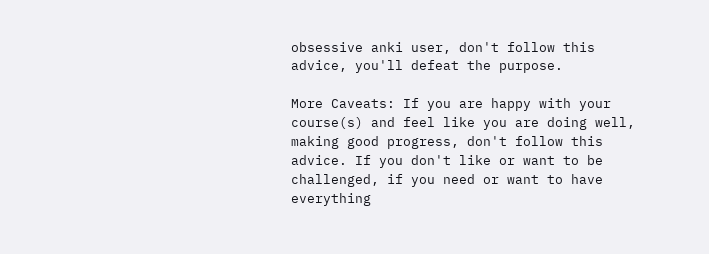obsessive anki user, don't follow this advice, you'll defeat the purpose.

More Caveats: If you are happy with your course(s) and feel like you are doing well, making good progress, don't follow this advice. If you don't like or want to be challenged, if you need or want to have everything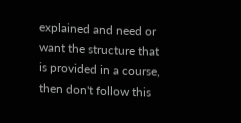explained and need or want the structure that is provided in a course, then don't follow this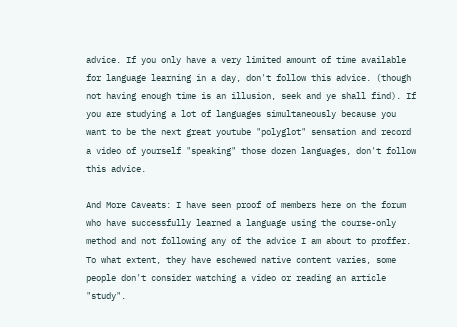advice. If you only have a very limited amount of time available for language learning in a day, don't follow this advice. (though not having enough time is an illusion, seek and ye shall find). If you are studying a lot of languages simultaneously because you want to be the next great youtube "polyglot" sensation and record a video of yourself "speaking" those dozen languages, don't follow this advice.

And More Caveats: I have seen proof of members here on the forum who have successfully learned a language using the course-only method and not following any of the advice I am about to proffer. To what extent, they have eschewed native content varies, some people don't consider watching a video or reading an article "study".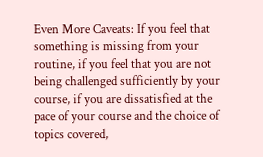Even More Caveats: If you feel that something is missing from your routine, if you feel that you are not being challenged sufficiently by your course, if you are dissatisfied at the pace of your course and the choice of topics covered,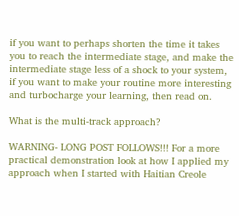if you want to perhaps shorten the time it takes you to reach the intermediate stage, and make the intermediate stage less of a shock to your system, if you want to make your routine more interesting and turbocharge your learning, then read on.

What is the multi-track approach?

WARNING- LONG POST FOLLOWS!!! For a more practical demonstration look at how I applied my approach when I started with Haitian Creole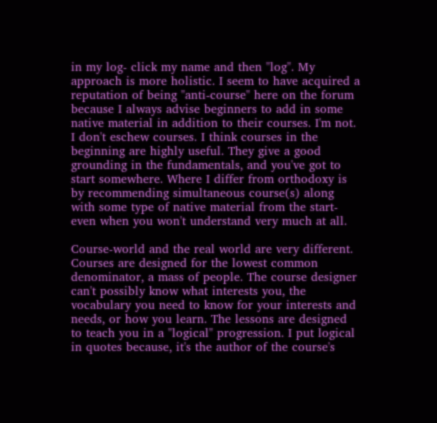in my log- click my name and then "log". My approach is more holistic. I seem to have acquired a reputation of being "anti-course" here on the forum because I always advise beginners to add in some native material in addition to their courses. I'm not. I don't eschew courses. I think courses in the beginning are highly useful. They give a good grounding in the fundamentals, and you've got to start somewhere. Where I differ from orthodoxy is by recommending simultaneous course(s) along with some type of native material from the start- even when you won't understand very much at all.

Course-world and the real world are very different. Courses are designed for the lowest common denominator, a mass of people. The course designer can't possibly know what interests you, the vocabulary you need to know for your interests and needs, or how you learn. The lessons are designed to teach you in a "logical" progression. I put logical in quotes because, it's the author of the course's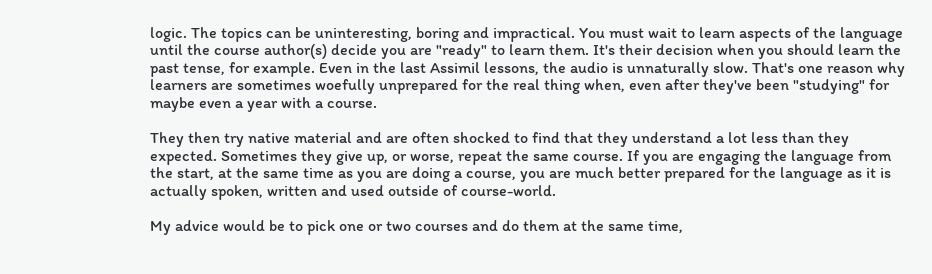logic. The topics can be uninteresting, boring and impractical. You must wait to learn aspects of the language until the course author(s) decide you are "ready" to learn them. It's their decision when you should learn the past tense, for example. Even in the last Assimil lessons, the audio is unnaturally slow. That's one reason why learners are sometimes woefully unprepared for the real thing when, even after they've been "studying" for maybe even a year with a course.

They then try native material and are often shocked to find that they understand a lot less than they expected. Sometimes they give up, or worse, repeat the same course. If you are engaging the language from the start, at the same time as you are doing a course, you are much better prepared for the language as it is actually spoken, written and used outside of course-world.

My advice would be to pick one or two courses and do them at the same time,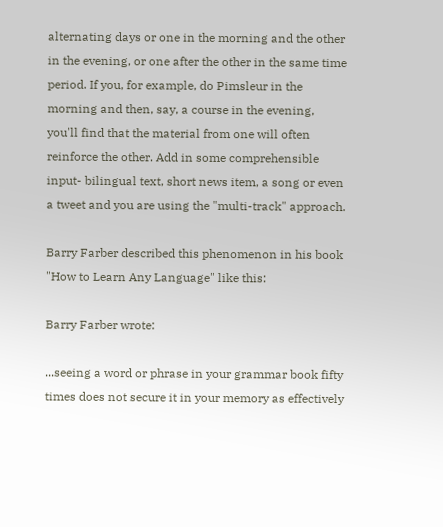alternating days or one in the morning and the other in the evening, or one after the other in the same time period. If you, for example, do Pimsleur in the morning and then, say, a course in the evening, you'll find that the material from one will often reinforce the other. Add in some comprehensible input- bilingual text, short news item, a song or even a tweet and you are using the "multi-track" approach.

Barry Farber described this phenomenon in his book "How to Learn Any Language" like this:

Barry Farber wrote:

...seeing a word or phrase in your grammar book fifty times does not secure it in your memory as effectively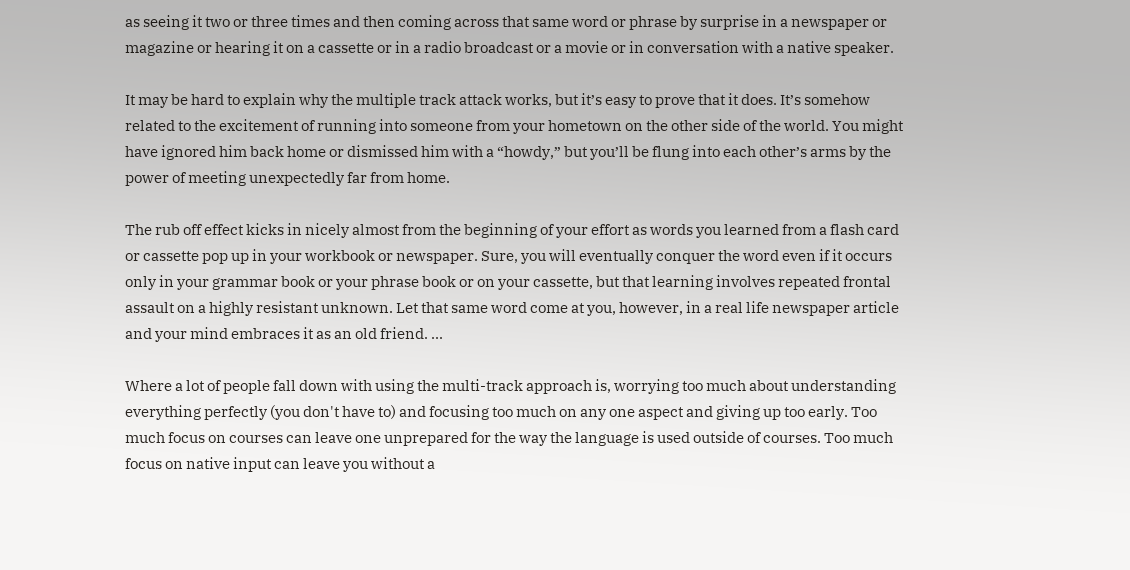as seeing it two or three times and then coming across that same word or phrase by surprise in a newspaper or magazine or hearing it on a cassette or in a radio broadcast or a movie or in conversation with a native speaker.

It may be hard to explain why the multiple track attack works, but it’s easy to prove that it does. It’s somehow related to the excitement of running into someone from your hometown on the other side of the world. You might have ignored him back home or dismissed him with a “howdy,” but you’ll be flung into each other’s arms by the power of meeting unexpectedly far from home.

The rub off effect kicks in nicely almost from the beginning of your effort as words you learned from a flash card or cassette pop up in your workbook or newspaper. Sure, you will eventually conquer the word even if it occurs only in your grammar book or your phrase book or on your cassette, but that learning involves repeated frontal assault on a highly resistant unknown. Let that same word come at you, however, in a real life newspaper article and your mind embraces it as an old friend. ...

Where a lot of people fall down with using the multi-track approach is, worrying too much about understanding everything perfectly (you don't have to) and focusing too much on any one aspect and giving up too early. Too much focus on courses can leave one unprepared for the way the language is used outside of courses. Too much focus on native input can leave you without a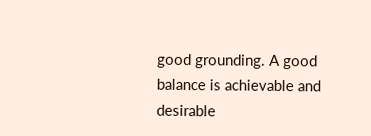good grounding. A good balance is achievable and desirable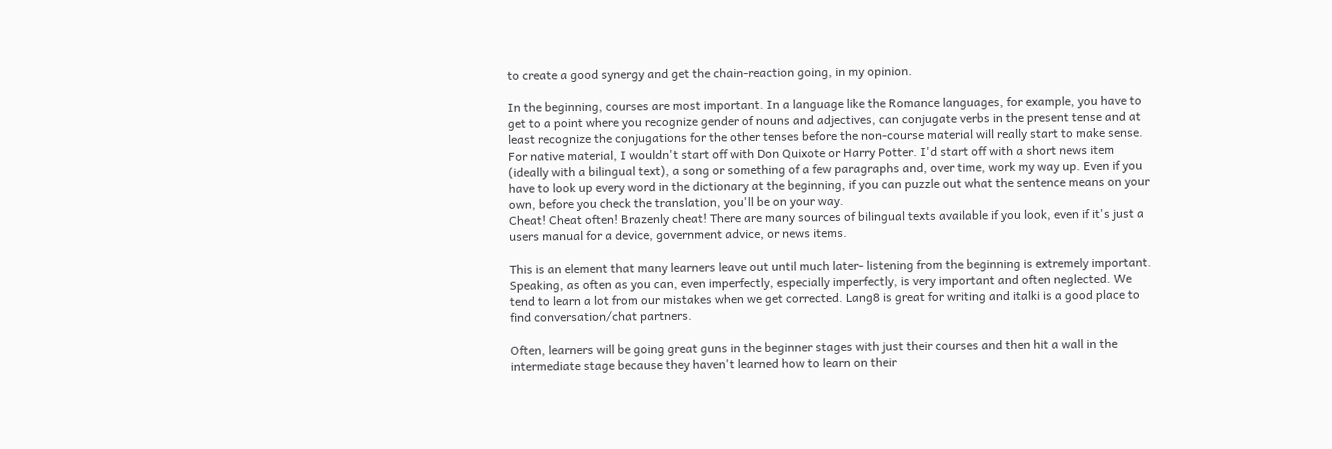to create a good synergy and get the chain-reaction going, in my opinion.

In the beginning, courses are most important. In a language like the Romance languages, for example, you have to get to a point where you recognize gender of nouns and adjectives, can conjugate verbs in the present tense and at least recognize the conjugations for the other tenses before the non-course material will really start to make sense. For native material, I wouldn't start off with Don Quixote or Harry Potter. I'd start off with a short news item (ideally with a bilingual text), a song or something of a few paragraphs and, over time, work my way up. Even if you have to look up every word in the dictionary at the beginning, if you can puzzle out what the sentence means on your own, before you check the translation, you'll be on your way.
Cheat! Cheat often! Brazenly cheat! There are many sources of bilingual texts available if you look, even if it's just a users manual for a device, government advice, or news items.

This is an element that many learners leave out until much later- listening from the beginning is extremely important. Speaking, as often as you can, even imperfectly, especially imperfectly, is very important and often neglected. We tend to learn a lot from our mistakes when we get corrected. Lang8 is great for writing and italki is a good place to find conversation/chat partners.

Often, learners will be going great guns in the beginner stages with just their courses and then hit a wall in the intermediate stage because they haven't learned how to learn on their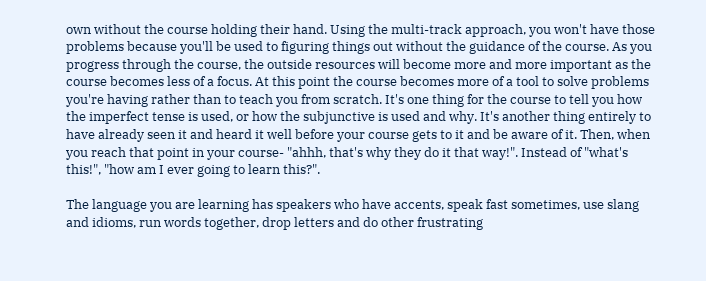own without the course holding their hand. Using the multi-track approach, you won't have those problems because you'll be used to figuring things out without the guidance of the course. As you progress through the course, the outside resources will become more and more important as the course becomes less of a focus. At this point the course becomes more of a tool to solve problems you're having rather than to teach you from scratch. It's one thing for the course to tell you how the imperfect tense is used, or how the subjunctive is used and why. It's another thing entirely to have already seen it and heard it well before your course gets to it and be aware of it. Then, when you reach that point in your course- "ahhh, that's why they do it that way!". Instead of "what's this!", "how am I ever going to learn this?".

The language you are learning has speakers who have accents, speak fast sometimes, use slang and idioms, run words together, drop letters and do other frustrating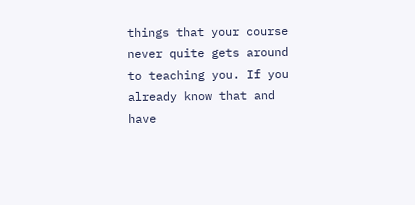things that your course never quite gets around to teaching you. If you already know that and have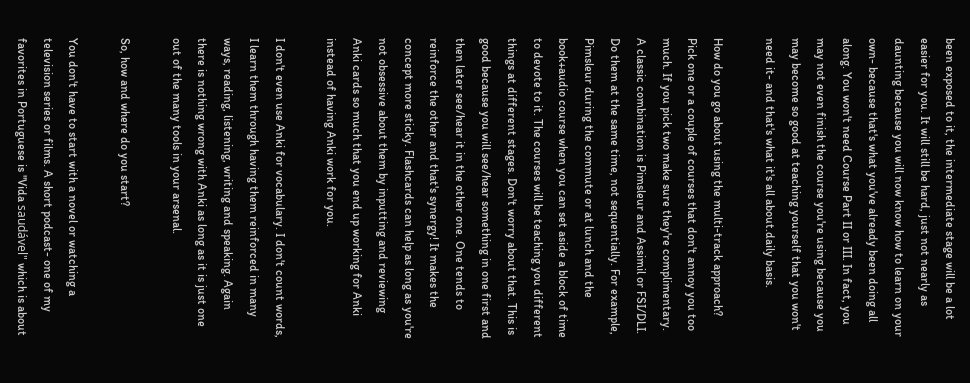been exposed to it, the intermediate stage will be a lot easier for you. It will still be hard, just not nearly as daunting because you will now know how to learn on your own- because that's what you've already been doing all along. You won't need Course Part II or III. In fact, you may not even finish the course you're using because you may become so good at teaching yourself that you won't need it- and that's what it's all about.daily basis.

How do you go about using the multi-track approach? Pick one or a couple of courses that don't annoy you too much. If you pick two make sure they're complimentary. A classic combination is Pimsleur and Assimil or FSI/DLI. Do them at the same time, not sequentially. For example, Pimsleur during the commute or at lunch and the book+audio course when you can set aside a block of time to devote to it. The courses will be teaching you different things at different stages. Don't worry about that. This is good because you will see/hear something in one first and then later see/hear it in the other one. One tends to reinforce the other and that's synergy! It makes the concept more sticky. Flashcards can help as long as you're not obsessive about them by inputting and reviewing Anki cards so much that you end up working for Anki instead of having Anki work for you.

I don't even use Anki for vocabulary. I don't count words, I learn them through having them reinforced in many ways, reading, listening, writing and speaking. Again there is nothing wrong with Anki as long as it is just one out of the many tools in your arsenal.

So, how and where do you start?

You don't have to start with a novel or watching a television series or films. A short podcast- one of my favorites in Portuguese is "Vida saudável" which is about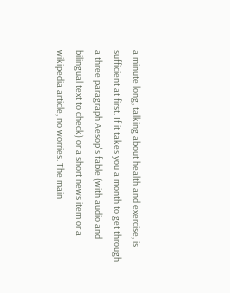a minute long, talking about health and exercise, is sufficient at first. If it takes you a month to get through a three paragraph Aesop's fable (with audio and bilingual text to check) or a short news item or a wikipedia article, no worries. The main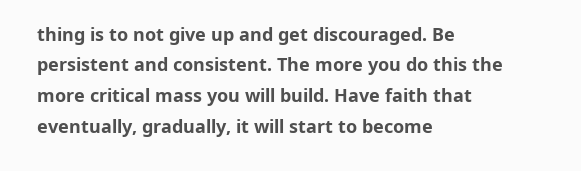thing is to not give up and get discouraged. Be persistent and consistent. The more you do this the more critical mass you will build. Have faith that eventually, gradually, it will start to become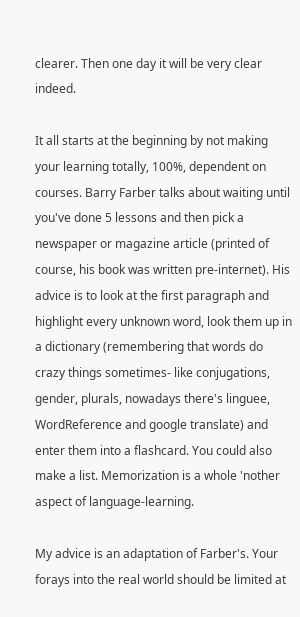clearer. Then one day it will be very clear indeed.

It all starts at the beginning by not making your learning totally, 100%, dependent on courses. Barry Farber talks about waiting until you've done 5 lessons and then pick a newspaper or magazine article (printed of course, his book was written pre-internet). His advice is to look at the first paragraph and highlight every unknown word, look them up in a dictionary (remembering that words do crazy things sometimes- like conjugations, gender, plurals, nowadays there's linguee, WordReference and google translate) and enter them into a flashcard. You could also make a list. Memorization is a whole 'nother aspect of language-learning.

My advice is an adaptation of Farber's. Your forays into the real world should be limited at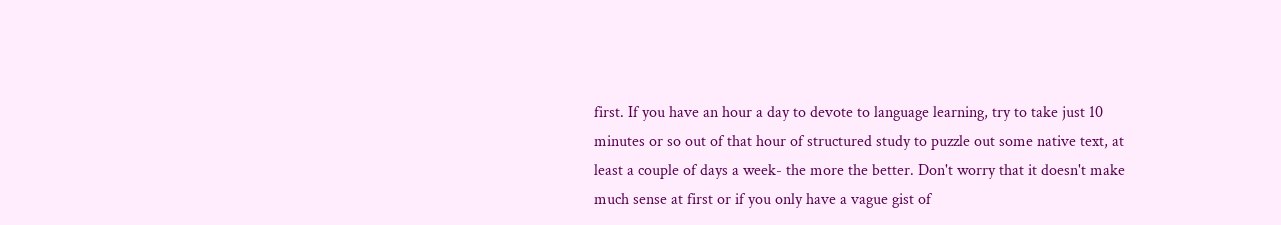first. If you have an hour a day to devote to language learning, try to take just 10 minutes or so out of that hour of structured study to puzzle out some native text, at least a couple of days a week- the more the better. Don't worry that it doesn't make much sense at first or if you only have a vague gist of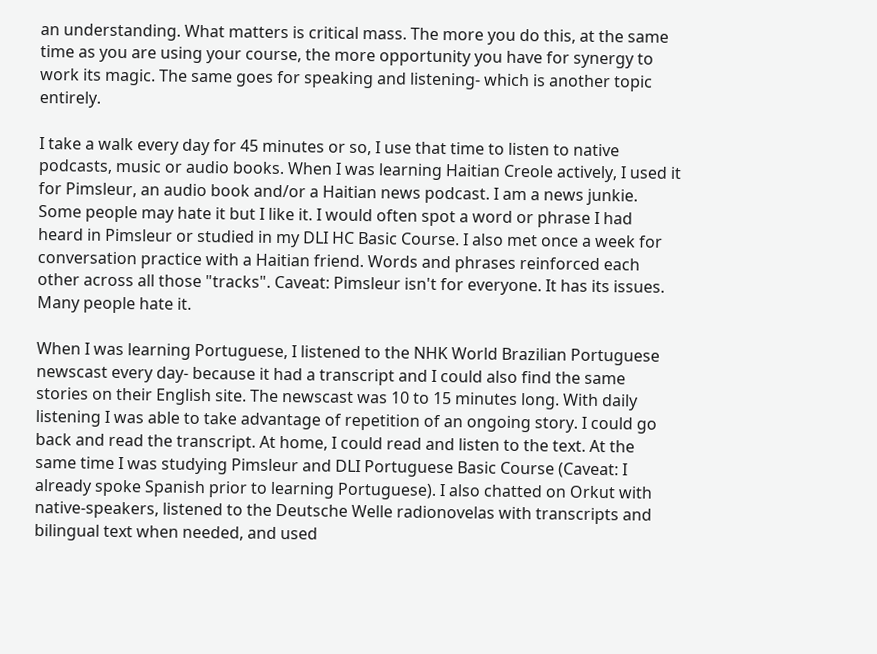an understanding. What matters is critical mass. The more you do this, at the same time as you are using your course, the more opportunity you have for synergy to work its magic. The same goes for speaking and listening- which is another topic entirely.

I take a walk every day for 45 minutes or so, I use that time to listen to native podcasts, music or audio books. When I was learning Haitian Creole actively, I used it for Pimsleur, an audio book and/or a Haitian news podcast. I am a news junkie. Some people may hate it but I like it. I would often spot a word or phrase I had heard in Pimsleur or studied in my DLI HC Basic Course. I also met once a week for conversation practice with a Haitian friend. Words and phrases reinforced each other across all those "tracks". Caveat: Pimsleur isn't for everyone. It has its issues. Many people hate it.

When I was learning Portuguese, I listened to the NHK World Brazilian Portuguese newscast every day- because it had a transcript and I could also find the same stories on their English site. The newscast was 10 to 15 minutes long. With daily listening I was able to take advantage of repetition of an ongoing story. I could go back and read the transcript. At home, I could read and listen to the text. At the same time I was studying Pimsleur and DLI Portuguese Basic Course (Caveat: I already spoke Spanish prior to learning Portuguese). I also chatted on Orkut with native-speakers, listened to the Deutsche Welle radionovelas with transcripts and bilingual text when needed, and used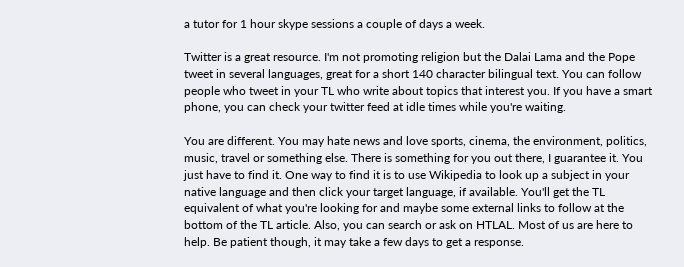a tutor for 1 hour skype sessions a couple of days a week.

Twitter is a great resource. I'm not promoting religion but the Dalai Lama and the Pope tweet in several languages, great for a short 140 character bilingual text. You can follow people who tweet in your TL who write about topics that interest you. If you have a smart phone, you can check your twitter feed at idle times while you're waiting.

You are different. You may hate news and love sports, cinema, the environment, politics, music, travel or something else. There is something for you out there, I guarantee it. You just have to find it. One way to find it is to use Wikipedia to look up a subject in your native language and then click your target language, if available. You'll get the TL equivalent of what you're looking for and maybe some external links to follow at the bottom of the TL article. Also, you can search or ask on HTLAL. Most of us are here to help. Be patient though, it may take a few days to get a response.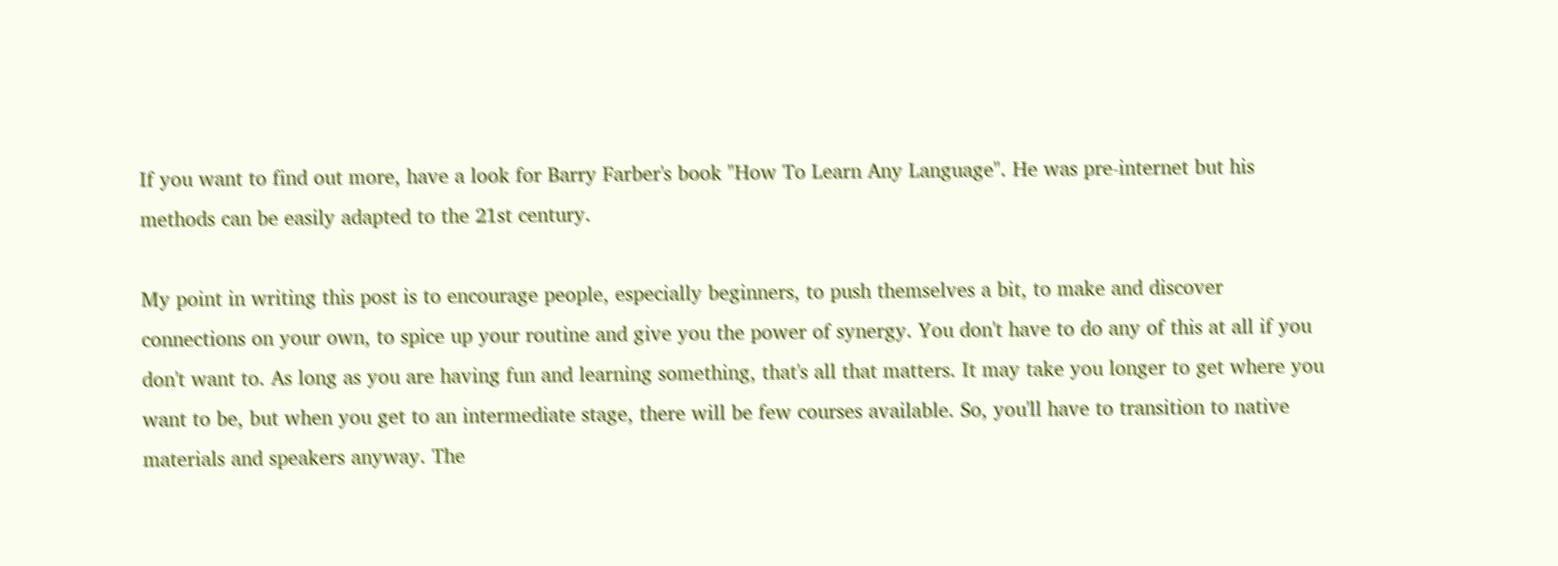If you want to find out more, have a look for Barry Farber's book "How To Learn Any Language". He was pre-internet but his methods can be easily adapted to the 21st century.

My point in writing this post is to encourage people, especially beginners, to push themselves a bit, to make and discover connections on your own, to spice up your routine and give you the power of synergy. You don't have to do any of this at all if you don't want to. As long as you are having fun and learning something, that's all that matters. It may take you longer to get where you want to be, but when you get to an intermediate stage, there will be few courses available. So, you'll have to transition to native materials and speakers anyway. The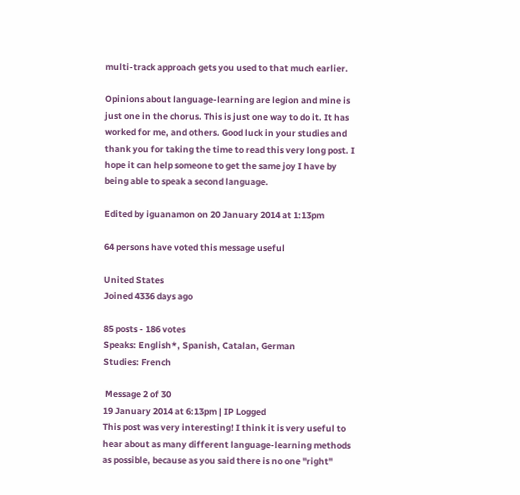multi-track approach gets you used to that much earlier.

Opinions about language-learning are legion and mine is just one in the chorus. This is just one way to do it. It has worked for me, and others. Good luck in your studies and thank you for taking the time to read this very long post. I hope it can help someone to get the same joy I have by being able to speak a second language.

Edited by iguanamon on 20 January 2014 at 1:13pm

64 persons have voted this message useful

United States
Joined 4336 days ago

85 posts - 186 votes
Speaks: English*, Spanish, Catalan, German
Studies: French

 Message 2 of 30
19 January 2014 at 6:13pm | IP Logged
This post was very interesting! I think it is very useful to hear about as many different language-learning methods as possible, because as you said there is no one "right"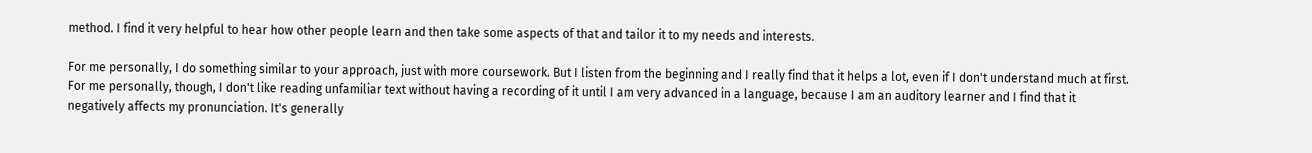method. I find it very helpful to hear how other people learn and then take some aspects of that and tailor it to my needs and interests.

For me personally, I do something similar to your approach, just with more coursework. But I listen from the beginning and I really find that it helps a lot, even if I don't understand much at first. For me personally, though, I don't like reading unfamiliar text without having a recording of it until I am very advanced in a language, because I am an auditory learner and I find that it negatively affects my pronunciation. It's generally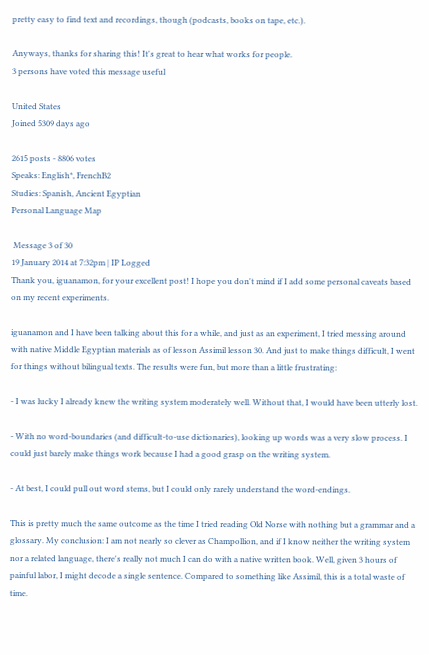pretty easy to find text and recordings, though (podcasts, books on tape, etc.).

Anyways, thanks for sharing this! It's great to hear what works for people.
3 persons have voted this message useful

United States
Joined 5309 days ago

2615 posts - 8806 votes
Speaks: English*, FrenchB2
Studies: Spanish, Ancient Egyptian
Personal Language Map

 Message 3 of 30
19 January 2014 at 7:32pm | IP Logged
Thank you, iguanamon, for your excellent post! I hope you don't mind if I add some personal caveats based on my recent experiments.

iguanamon and I have been talking about this for a while, and just as an experiment, I tried messing around with native Middle Egyptian materials as of lesson Assimil lesson 30. And just to make things difficult, I went for things without bilingual texts. The results were fun, but more than a little frustrating:

- I was lucky I already knew the writing system moderately well. Without that, I would have been utterly lost.

- With no word-boundaries (and difficult-to-use dictionaries), looking up words was a very slow process. I could just barely make things work because I had a good grasp on the writing system.

- At best, I could pull out word stems, but I could only rarely understand the word-endings.

This is pretty much the same outcome as the time I tried reading Old Norse with nothing but a grammar and a glossary. My conclusion: I am not nearly so clever as Champollion, and if I know neither the writing system nor a related language, there's really not much I can do with a native written book. Well, given 3 hours of painful labor, I might decode a single sentence. Compared to something like Assimil, this is a total waste of time.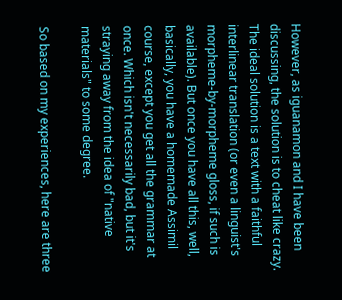However, as iguanamon and I have been discussing, the solution is to cheat like crazy. The ideal solution is a text with a faithful interlinear translation (or even a linguist's morpheme-by-morpheme gloss, if such is available). But once you have all this, well, basically, you have a homemade Assimil course, except you get all the grammar at once. Which isn't necessarily bad, but it's straying away from the idea of "native materials" to some degree.

So based on my experiences, here are three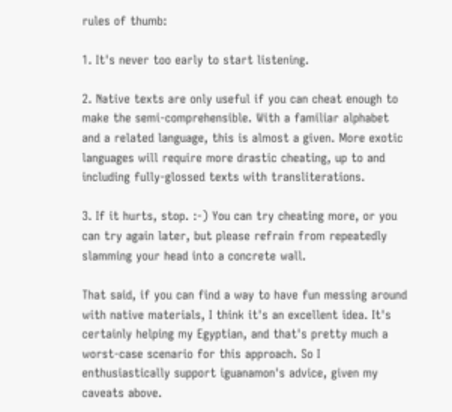rules of thumb:

1. It's never too early to start listening.

2. Native texts are only useful if you can cheat enough to make the semi-comprehensible. With a familiar alphabet and a related language, this is almost a given. More exotic languages will require more drastic cheating, up to and including fully-glossed texts with transliterations.

3. If it hurts, stop. :-) You can try cheating more, or you can try again later, but please refrain from repeatedly slamming your head into a concrete wall.

That said, if you can find a way to have fun messing around with native materials, I think it's an excellent idea. It's certainly helping my Egyptian, and that's pretty much a worst-case scenario for this approach. So I enthusiastically support iguanamon's advice, given my caveats above.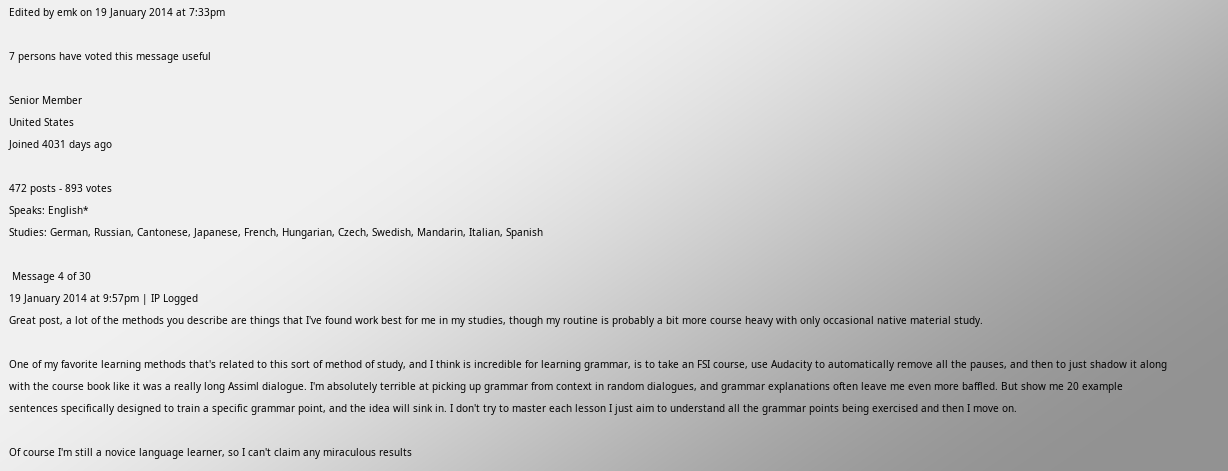Edited by emk on 19 January 2014 at 7:33pm

7 persons have voted this message useful

Senior Member
United States
Joined 4031 days ago

472 posts - 893 votes
Speaks: English*
Studies: German, Russian, Cantonese, Japanese, French, Hungarian, Czech, Swedish, Mandarin, Italian, Spanish

 Message 4 of 30
19 January 2014 at 9:57pm | IP Logged
Great post, a lot of the methods you describe are things that I've found work best for me in my studies, though my routine is probably a bit more course heavy with only occasional native material study.

One of my favorite learning methods that's related to this sort of method of study, and I think is incredible for learning grammar, is to take an FSI course, use Audacity to automatically remove all the pauses, and then to just shadow it along with the course book like it was a really long Assiml dialogue. I'm absolutely terrible at picking up grammar from context in random dialogues, and grammar explanations often leave me even more baffled. But show me 20 example sentences specifically designed to train a specific grammar point, and the idea will sink in. I don't try to master each lesson I just aim to understand all the grammar points being exercised and then I move on.

Of course I'm still a novice language learner, so I can't claim any miraculous results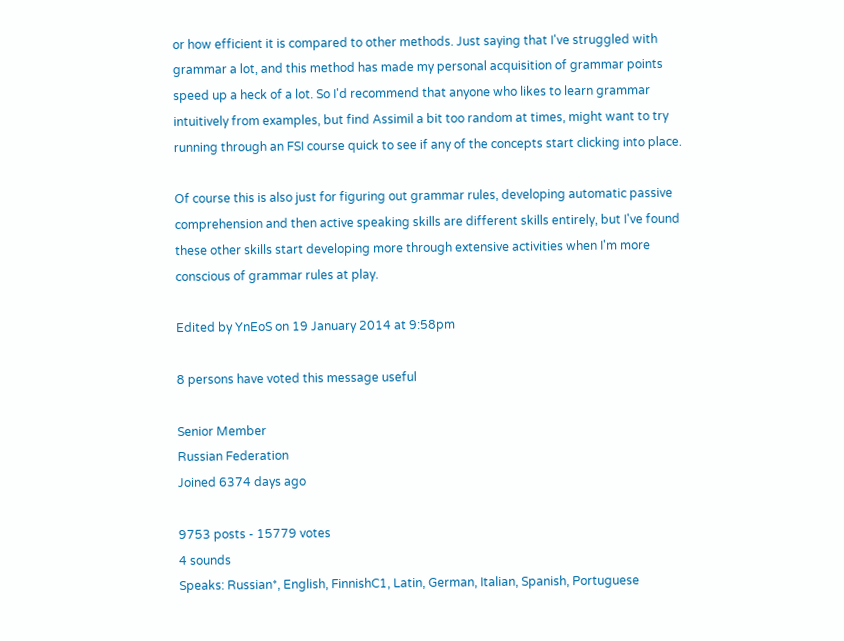or how efficient it is compared to other methods. Just saying that I've struggled with grammar a lot, and this method has made my personal acquisition of grammar points speed up a heck of a lot. So I'd recommend that anyone who likes to learn grammar intuitively from examples, but find Assimil a bit too random at times, might want to try running through an FSI course quick to see if any of the concepts start clicking into place.

Of course this is also just for figuring out grammar rules, developing automatic passive comprehension and then active speaking skills are different skills entirely, but I've found these other skills start developing more through extensive activities when I'm more conscious of grammar rules at play.

Edited by YnEoS on 19 January 2014 at 9:58pm

8 persons have voted this message useful

Senior Member
Russian Federation
Joined 6374 days ago

9753 posts - 15779 votes
4 sounds
Speaks: Russian*, English, FinnishC1, Latin, German, Italian, Spanish, Portuguese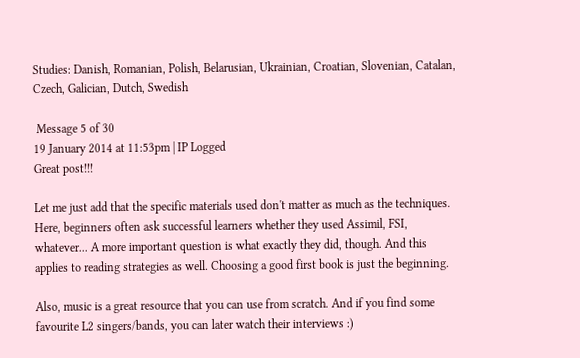Studies: Danish, Romanian, Polish, Belarusian, Ukrainian, Croatian, Slovenian, Catalan, Czech, Galician, Dutch, Swedish

 Message 5 of 30
19 January 2014 at 11:53pm | IP Logged
Great post!!!

Let me just add that the specific materials used don't matter as much as the techniques. Here, beginners often ask successful learners whether they used Assimil, FSI, whatever... A more important question is what exactly they did, though. And this applies to reading strategies as well. Choosing a good first book is just the beginning.

Also, music is a great resource that you can use from scratch. And if you find some favourite L2 singers/bands, you can later watch their interviews :)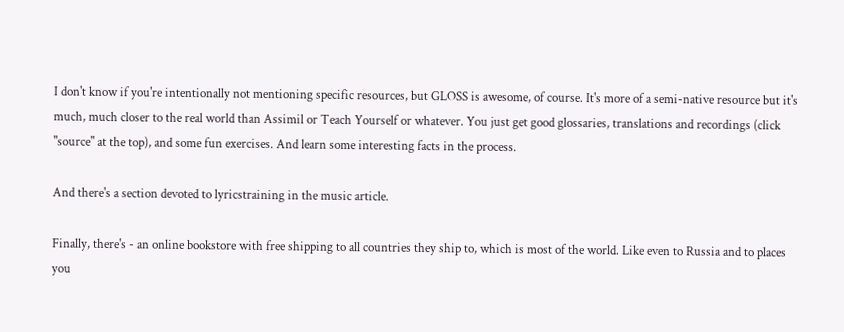I don't know if you're intentionally not mentioning specific resources, but GLOSS is awesome, of course. It's more of a semi-native resource but it's much, much closer to the real world than Assimil or Teach Yourself or whatever. You just get good glossaries, translations and recordings (click "source" at the top), and some fun exercises. And learn some interesting facts in the process.

And there's a section devoted to lyricstraining in the music article.

Finally, there's - an online bookstore with free shipping to all countries they ship to, which is most of the world. Like even to Russia and to places you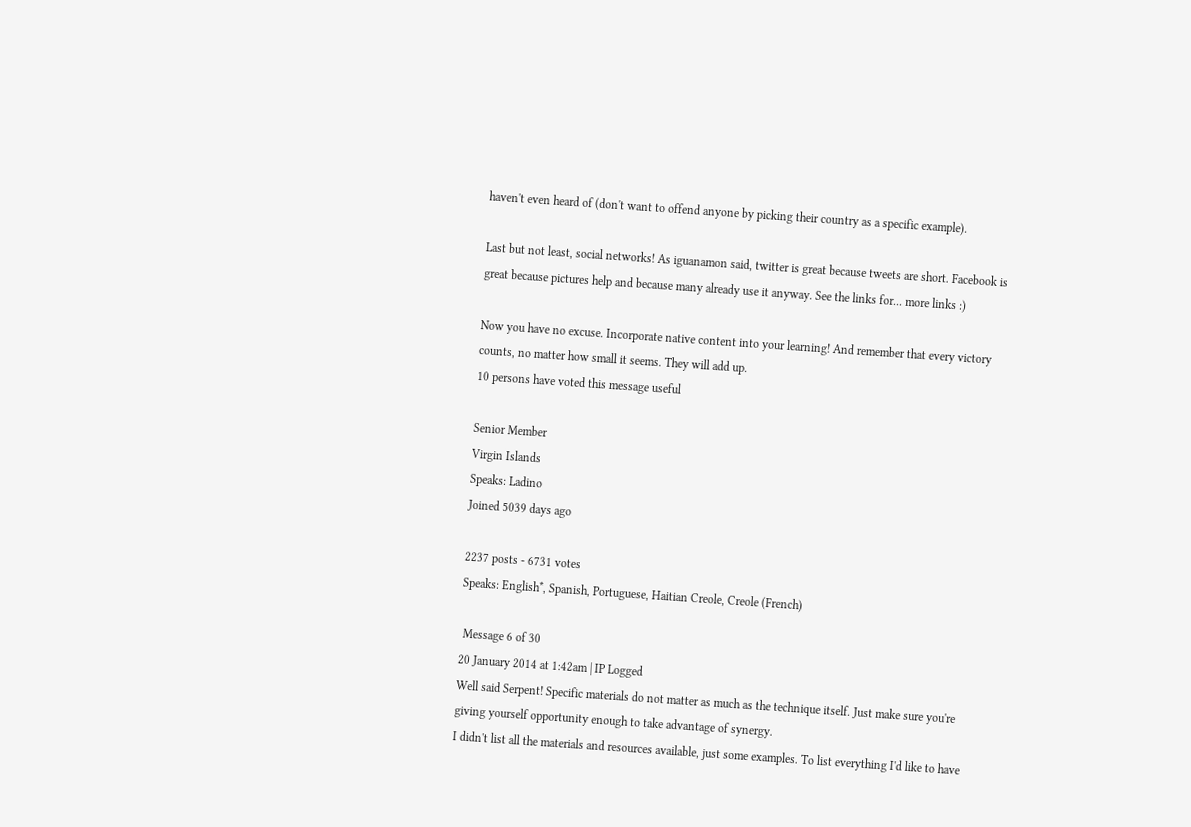haven't even heard of (don't want to offend anyone by picking their country as a specific example).

Last but not least, social networks! As iguanamon said, twitter is great because tweets are short. Facebook is great because pictures help and because many already use it anyway. See the links for... more links :)

Now you have no excuse. Incorporate native content into your learning! And remember that every victory counts, no matter how small it seems. They will add up.
10 persons have voted this message useful

Senior Member
Virgin Islands
Speaks: Ladino
Joined 5039 days ago

2237 posts - 6731 votes
Speaks: English*, Spanish, Portuguese, Haitian Creole, Creole (French)

 Message 6 of 30
20 January 2014 at 1:42am | IP Logged
Well said Serpent! Specific materials do not matter as much as the technique itself. Just make sure you're giving yourself opportunity enough to take advantage of synergy.
I didn't list all the materials and resources available, just some examples. To list everything I'd like to have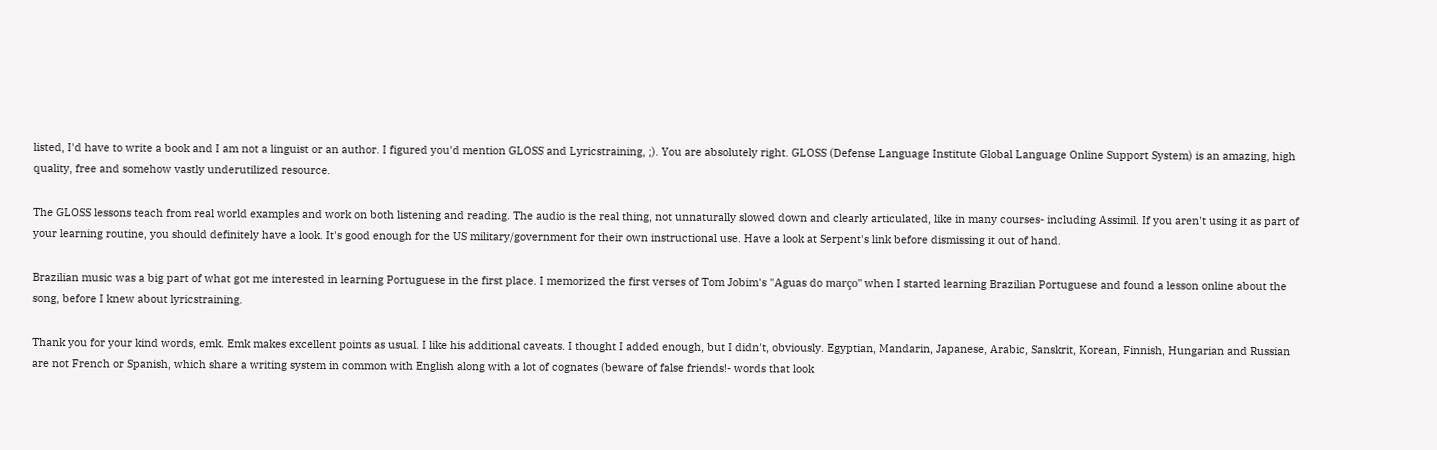listed, I'd have to write a book and I am not a linguist or an author. I figured you'd mention GLOSS and Lyricstraining, ;). You are absolutely right. GLOSS (Defense Language Institute Global Language Online Support System) is an amazing, high quality, free and somehow vastly underutilized resource.

The GLOSS lessons teach from real world examples and work on both listening and reading. The audio is the real thing, not unnaturally slowed down and clearly articulated, like in many courses- including Assimil. If you aren't using it as part of your learning routine, you should definitely have a look. It's good enough for the US military/government for their own instructional use. Have a look at Serpent's link before dismissing it out of hand.

Brazilian music was a big part of what got me interested in learning Portuguese in the first place. I memorized the first verses of Tom Jobim's "Aguas do março" when I started learning Brazilian Portuguese and found a lesson online about the song, before I knew about lyricstraining.

Thank you for your kind words, emk. Emk makes excellent points as usual. I like his additional caveats. I thought I added enough, but I didn't, obviously. Egyptian, Mandarin, Japanese, Arabic, Sanskrit, Korean, Finnish, Hungarian and Russian are not French or Spanish, which share a writing system in common with English along with a lot of cognates (beware of false friends!- words that look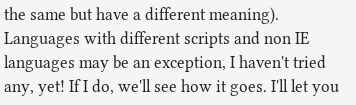the same but have a different meaning). Languages with different scripts and non IE languages may be an exception, I haven't tried any, yet! If I do, we'll see how it goes. I'll let you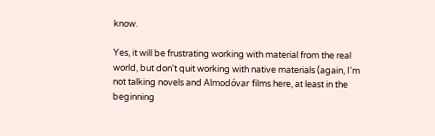know.

Yes, it will be frustrating working with material from the real world, but don't quit working with native materials (again, I'm not talking novels and Almodóvar films here, at least in the beginning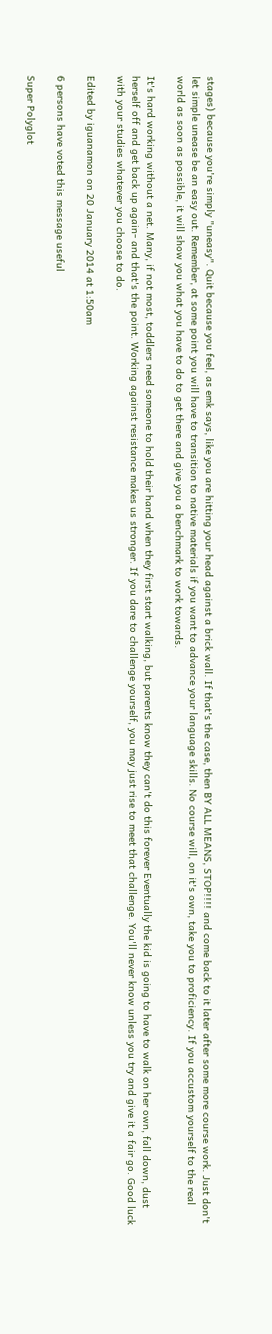stages) because you're simply "uneasy". Quit because you feel, as emk says, like you are hitting your head against a brick wall. If that's the case, then BY ALL MEANS, STOP!!!! and come back to it later after some more course work. Just don't let simple unease be an easy out. Remember, at some point you will have to transition to native materials if you want to advance your language skills. No course will, on it's own, take you to proficiency. If you accustom yourself to the real world as soon as possible, it will show you what you have to do to get there and give you a benchmark to work towards.

It's hard working without a net. Many, if not most, toddlers need someone to hold their hand when they first start walking, but parents know they can't do this forever Eventually the kid is going to have to walk on her own, fall down, dust herself off and get back up again- and that's the point. Working against resistance makes us stronger. If you dare to challenge yourself, you may just rise to meet that challenge. You'll never know unless you try and give it a fair go. Good luck with your studies whatever you choose to do.

Edited by iguanamon on 20 January 2014 at 1:50am

6 persons have voted this message useful

Super Polyglot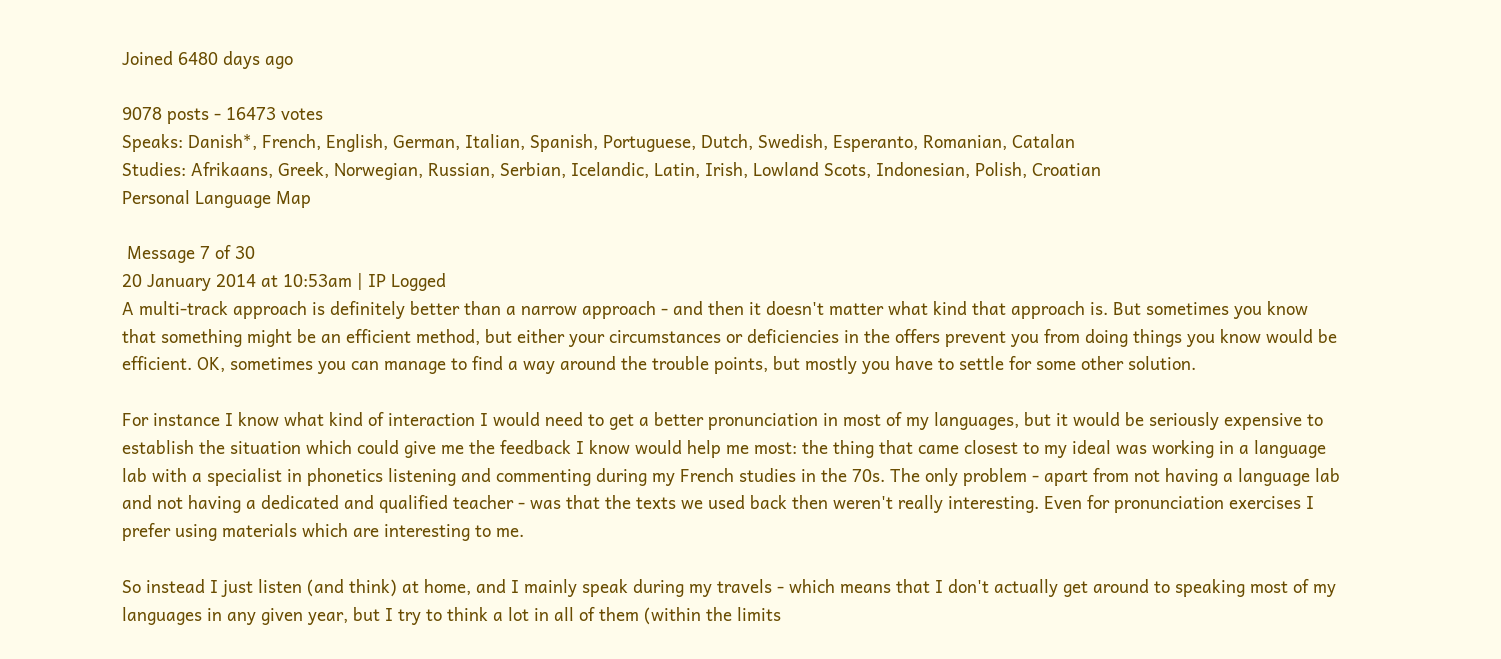Joined 6480 days ago

9078 posts - 16473 votes
Speaks: Danish*, French, English, German, Italian, Spanish, Portuguese, Dutch, Swedish, Esperanto, Romanian, Catalan
Studies: Afrikaans, Greek, Norwegian, Russian, Serbian, Icelandic, Latin, Irish, Lowland Scots, Indonesian, Polish, Croatian
Personal Language Map

 Message 7 of 30
20 January 2014 at 10:53am | IP Logged
A multi-track approach is definitely better than a narrow approach - and then it doesn't matter what kind that approach is. But sometimes you know that something might be an efficient method, but either your circumstances or deficiencies in the offers prevent you from doing things you know would be efficient. OK, sometimes you can manage to find a way around the trouble points, but mostly you have to settle for some other solution.

For instance I know what kind of interaction I would need to get a better pronunciation in most of my languages, but it would be seriously expensive to establish the situation which could give me the feedback I know would help me most: the thing that came closest to my ideal was working in a language lab with a specialist in phonetics listening and commenting during my French studies in the 70s. The only problem - apart from not having a language lab and not having a dedicated and qualified teacher - was that the texts we used back then weren't really interesting. Even for pronunciation exercises I prefer using materials which are interesting to me.

So instead I just listen (and think) at home, and I mainly speak during my travels - which means that I don't actually get around to speaking most of my languages in any given year, but I try to think a lot in all of them (within the limits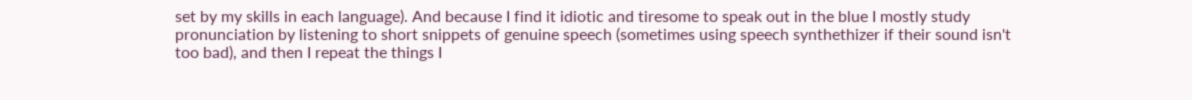set by my skills in each language). And because I find it idiotic and tiresome to speak out in the blue I mostly study pronunciation by listening to short snippets of genuine speech (sometimes using speech synthethizer if their sound isn't too bad), and then I repeat the things I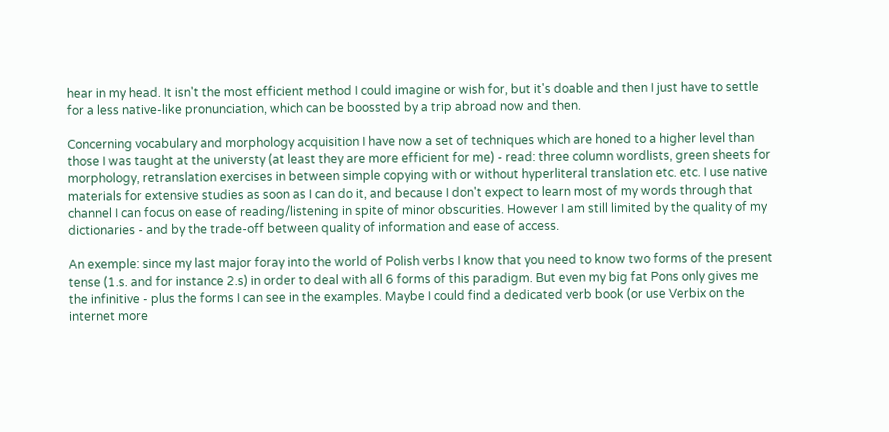hear in my head. It isn't the most efficient method I could imagine or wish for, but it's doable and then I just have to settle for a less native-like pronunciation, which can be boossted by a trip abroad now and then.

Concerning vocabulary and morphology acquisition I have now a set of techniques which are honed to a higher level than those I was taught at the universty (at least they are more efficient for me) - read: three column wordlists, green sheets for morphology, retranslation exercises in between simple copying with or without hyperliteral translation etc. etc. I use native materials for extensive studies as soon as I can do it, and because I don't expect to learn most of my words through that channel I can focus on ease of reading/listening in spite of minor obscurities. However I am still limited by the quality of my dictionaries - and by the trade-off between quality of information and ease of access.

An exemple: since my last major foray into the world of Polish verbs I know that you need to know two forms of the present tense (1.s. and for instance 2.s) in order to deal with all 6 forms of this paradigm. But even my big fat Pons only gives me the infinitive - plus the forms I can see in the examples. Maybe I could find a dedicated verb book (or use Verbix on the internet more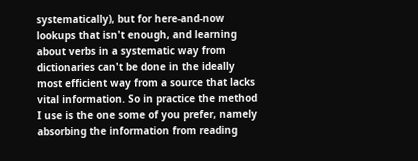systematically), but for here-and-now lookups that isn't enough, and learning about verbs in a systematic way from dictionaries can't be done in the ideally most efficient way from a source that lacks vital information. So in practice the method I use is the one some of you prefer, namely absorbing the information from reading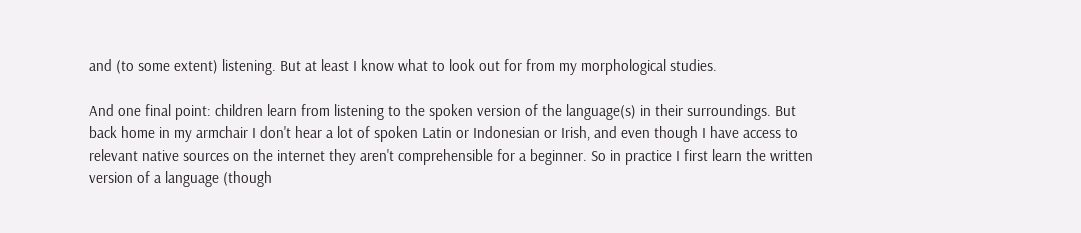and (to some extent) listening. But at least I know what to look out for from my morphological studies.

And one final point: children learn from listening to the spoken version of the language(s) in their surroundings. But back home in my armchair I don't hear a lot of spoken Latin or Indonesian or Irish, and even though I have access to relevant native sources on the internet they aren't comprehensible for a beginner. So in practice I first learn the written version of a language (though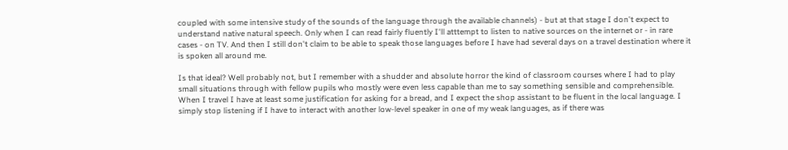coupled with some intensive study of the sounds of the language through the available channels) - but at that stage I don't expect to understand native natural speech. Only when I can read fairly fluently I'll atttempt to listen to native sources on the internet or - in rare cases - on TV. And then I still don't claim to be able to speak those languages before I have had several days on a travel destination where it is spoken all around me.

Is that ideal? Well probably not, but I remember with a shudder and absolute horror the kind of classroom courses where I had to play small situations through with fellow pupils who mostly were even less capable than me to say something sensible and comprehensible. When I travel I have at least some justification for asking for a bread, and I expect the shop assistant to be fluent in the local language. I simply stop listening if I have to interact with another low-level speaker in one of my weak languages, as if there was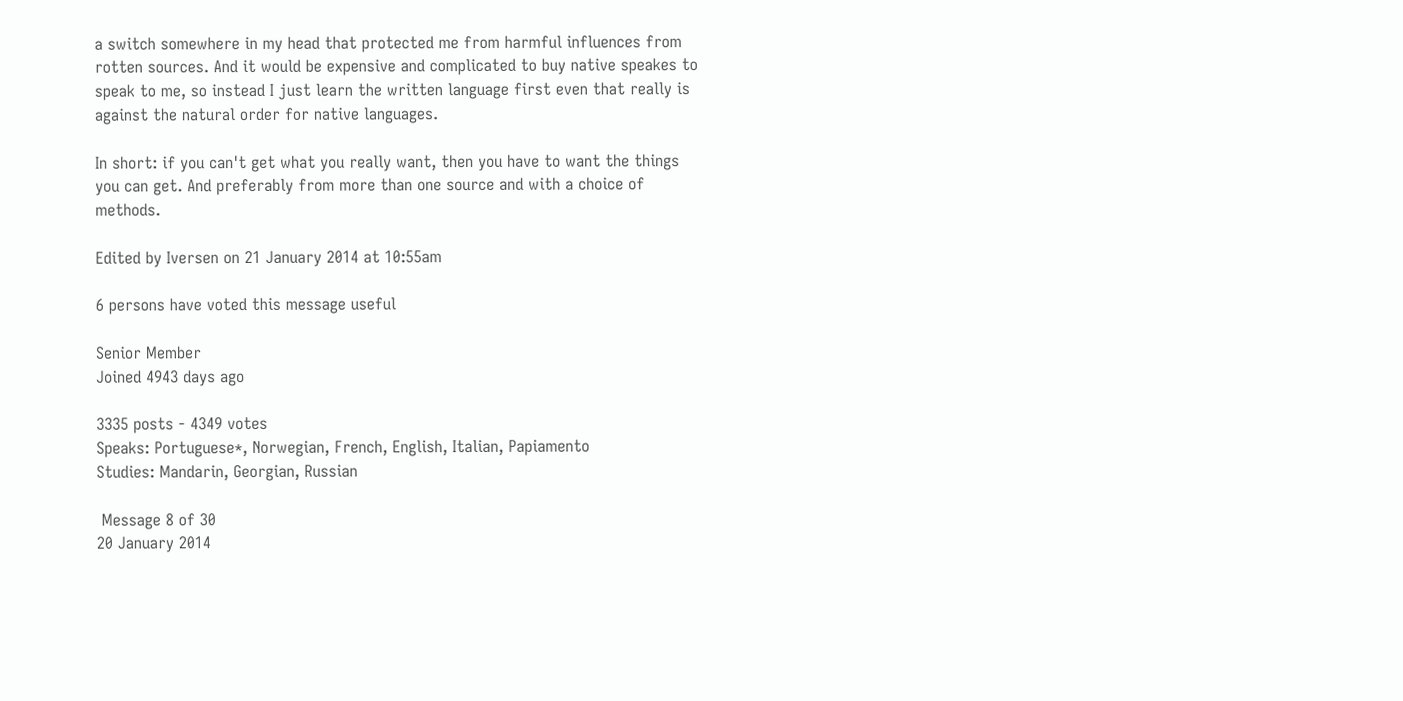a switch somewhere in my head that protected me from harmful influences from rotten sources. And it would be expensive and complicated to buy native speakes to speak to me, so instead I just learn the written language first even that really is against the natural order for native languages.

In short: if you can't get what you really want, then you have to want the things you can get. And preferably from more than one source and with a choice of methods.

Edited by Iversen on 21 January 2014 at 10:55am

6 persons have voted this message useful

Senior Member
Joined 4943 days ago

3335 posts - 4349 votes
Speaks: Portuguese*, Norwegian, French, English, Italian, Papiamento
Studies: Mandarin, Georgian, Russian

 Message 8 of 30
20 January 2014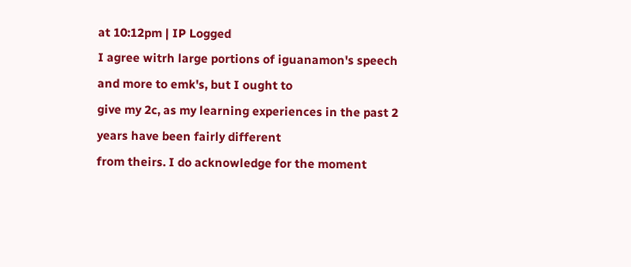at 10:12pm | IP Logged
I agree witrh large portions of iguanamon's speech and more to emk's, but I ought to
give my 2c, as my learning experiences in the past 2 years have been fairly different
from theirs. I do acknowledge for the moment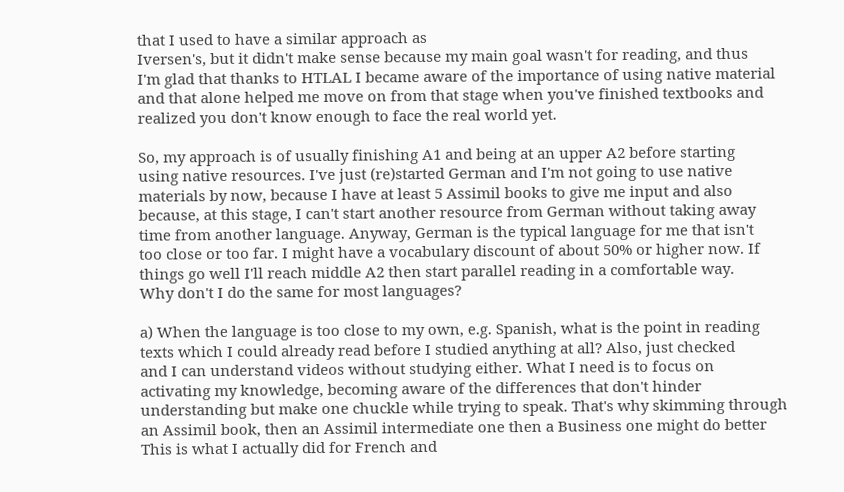that I used to have a similar approach as
Iversen's, but it didn't make sense because my main goal wasn't for reading, and thus
I'm glad that thanks to HTLAL I became aware of the importance of using native material
and that alone helped me move on from that stage when you've finished textbooks and
realized you don't know enough to face the real world yet.

So, my approach is of usually finishing A1 and being at an upper A2 before starting
using native resources. I've just (re)started German and I'm not going to use native
materials by now, because I have at least 5 Assimil books to give me input and also
because, at this stage, I can't start another resource from German without taking away
time from another language. Anyway, German is the typical language for me that isn't
too close or too far. I might have a vocabulary discount of about 50% or higher now. If
things go well I'll reach middle A2 then start parallel reading in a comfortable way.
Why don't I do the same for most languages?

a) When the language is too close to my own, e.g. Spanish, what is the point in reading
texts which I could already read before I studied anything at all? Also, just checked
and I can understand videos without studying either. What I need is to focus on
activating my knowledge, becoming aware of the differences that don't hinder
understanding but make one chuckle while trying to speak. That's why skimming through
an Assimil book, then an Assimil intermediate one then a Business one might do better
This is what I actually did for French and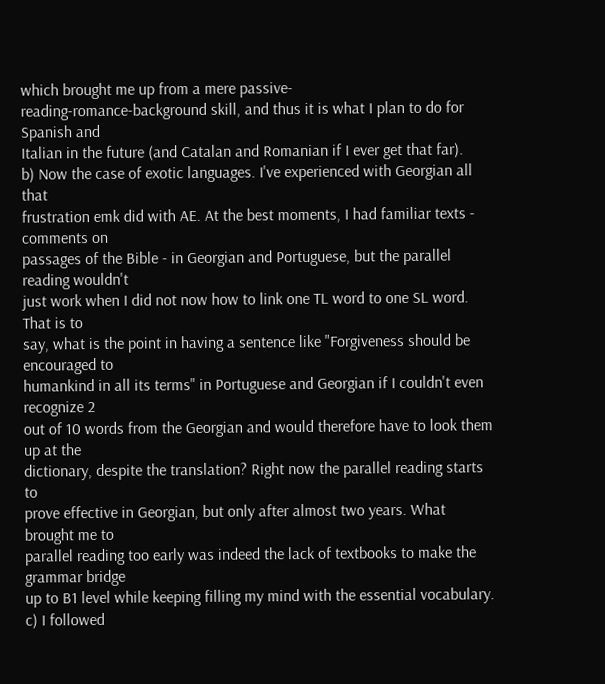which brought me up from a mere passive-
reading-romance-background skill, and thus it is what I plan to do for Spanish and
Italian in the future (and Catalan and Romanian if I ever get that far).
b) Now the case of exotic languages. I've experienced with Georgian all that
frustration emk did with AE. At the best moments, I had familiar texts - comments on
passages of the Bible - in Georgian and Portuguese, but the parallel reading wouldn't
just work when I did not now how to link one TL word to one SL word. That is to
say, what is the point in having a sentence like "Forgiveness should be encouraged to
humankind in all its terms" in Portuguese and Georgian if I couldn't even recognize 2
out of 10 words from the Georgian and would therefore have to look them up at the
dictionary, despite the translation? Right now the parallel reading starts to
prove effective in Georgian, but only after almost two years. What brought me to
parallel reading too early was indeed the lack of textbooks to make the grammar bridge
up to B1 level while keeping filling my mind with the essential vocabulary.
c) I followed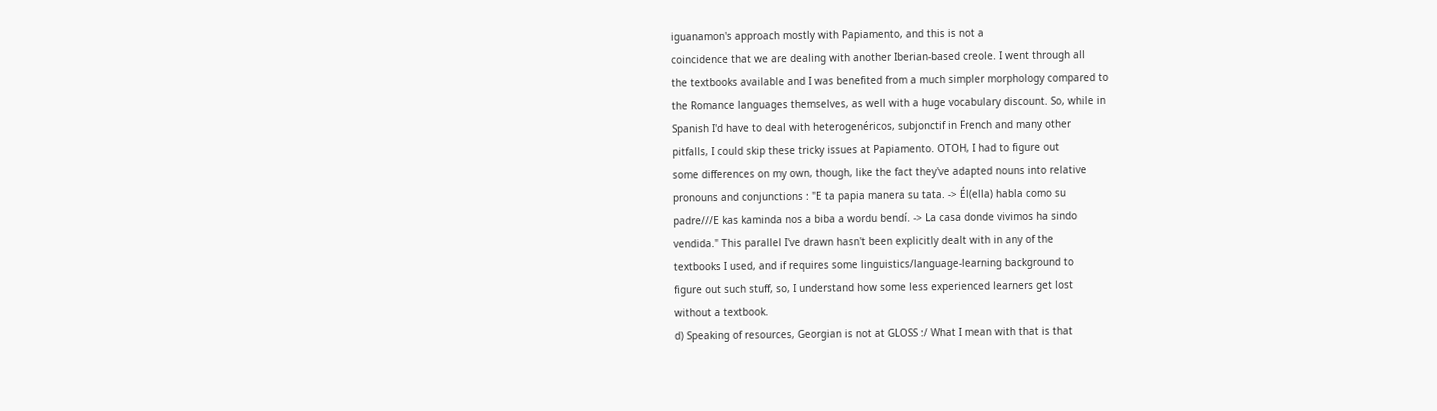iguanamon's approach mostly with Papiamento, and this is not a
coincidence that we are dealing with another Iberian-based creole. I went through all
the textbooks available and I was benefited from a much simpler morphology compared to
the Romance languages themselves, as well with a huge vocabulary discount. So, while in
Spanish I'd have to deal with heterogenéricos, subjonctif in French and many other
pitfalls, I could skip these tricky issues at Papiamento. OTOH, I had to figure out
some differences on my own, though, like the fact they've adapted nouns into relative
pronouns and conjunctions : "E ta papia manera su tata. -> Él(ella) habla como su
padre///E kas kaminda nos a biba a wordu bendí. -> La casa donde vivimos ha sindo
vendida." This parallel I've drawn hasn't been explicitly dealt with in any of the
textbooks I used, and if requires some linguistics/language-learning background to
figure out such stuff, so, I understand how some less experienced learners get lost
without a textbook.
d) Speaking of resources, Georgian is not at GLOSS :/ What I mean with that is that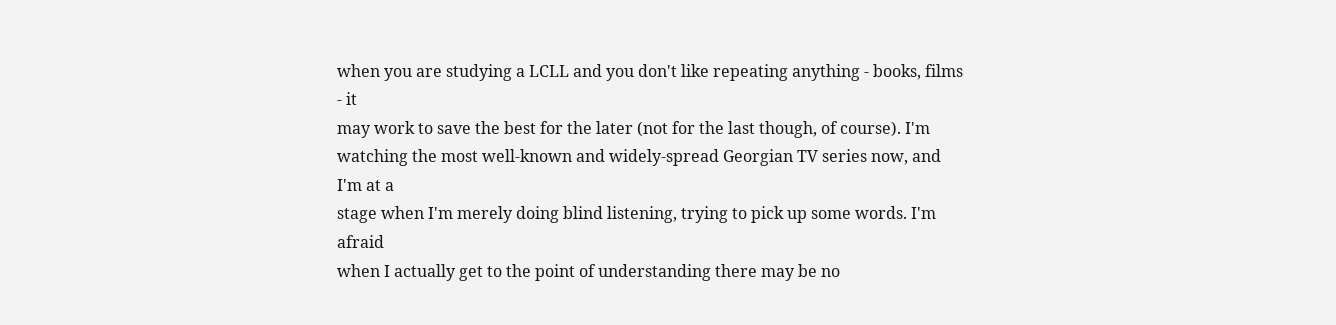when you are studying a LCLL and you don't like repeating anything - books, films - it
may work to save the best for the later (not for the last though, of course). I'm
watching the most well-known and widely-spread Georgian TV series now, and I'm at a
stage when I'm merely doing blind listening, trying to pick up some words. I'm afraid
when I actually get to the point of understanding there may be no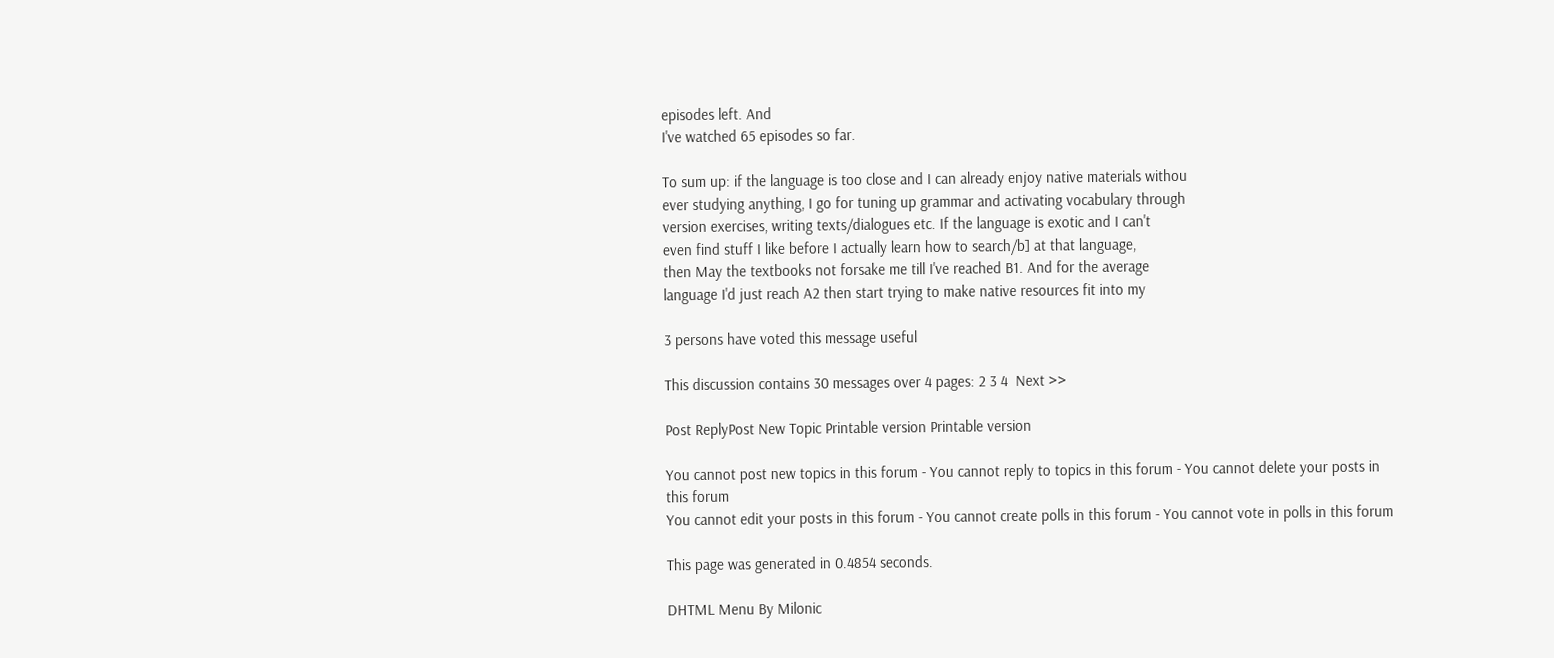episodes left. And
I've watched 65 episodes so far.

To sum up: if the language is too close and I can already enjoy native materials withou
ever studying anything, I go for tuning up grammar and activating vocabulary through
version exercises, writing texts/dialogues etc. If the language is exotic and I can't
even find stuff I like before I actually learn how to search/b] at that language,
then May the textbooks not forsake me till I've reached B1. And for the average
language I'd just reach A2 then start trying to make native resources fit into my

3 persons have voted this message useful

This discussion contains 30 messages over 4 pages: 2 3 4  Next >>

Post ReplyPost New Topic Printable version Printable version

You cannot post new topics in this forum - You cannot reply to topics in this forum - You cannot delete your posts in this forum
You cannot edit your posts in this forum - You cannot create polls in this forum - You cannot vote in polls in this forum

This page was generated in 0.4854 seconds.

DHTML Menu By Milonic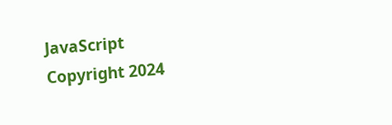JavaScript
Copyright 2024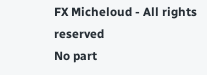FX Micheloud - All rights reserved
No part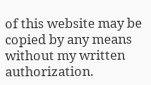of this website may be copied by any means without my written authorization.